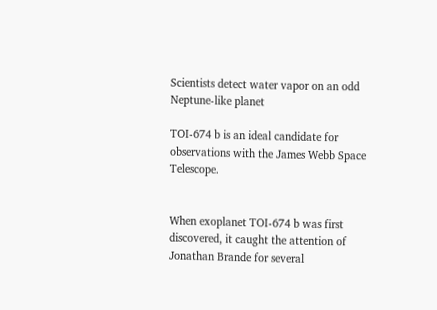Scientists detect water vapor on an odd Neptune-like planet

TOI-674 b is an ideal candidate for observations with the James Webb Space Telescope.


When exoplanet TOI-674 b was first discovered, it caught the attention of Jonathan Brande for several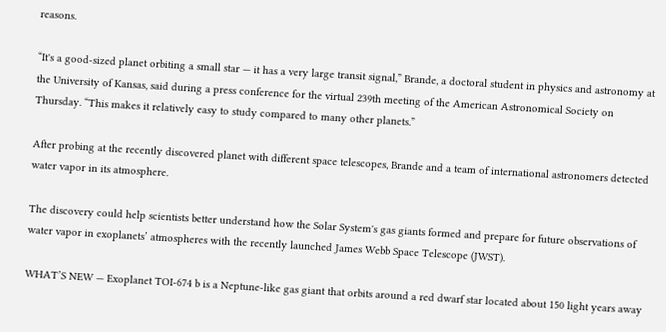reasons.

“It's a good-sized planet orbiting a small star — it has a very large transit signal,” Brande, a doctoral student in physics and astronomy at the University of Kansas, said during a press conference for the virtual 239th meeting of the American Astronomical Society on Thursday. “This makes it relatively easy to study compared to many other planets.”

After probing at the recently discovered planet with different space telescopes, Brande and a team of international astronomers detected water vapor in its atmosphere.

The discovery could help scientists better understand how the Solar System's gas giants formed and prepare for future observations of water vapor in exoplanets’ atmospheres with the recently launched James Webb Space Telescope (JWST).

WHAT’S NEW — Exoplanet TOI-674 b is a Neptune-like gas giant that orbits around a red dwarf star located about 150 light years away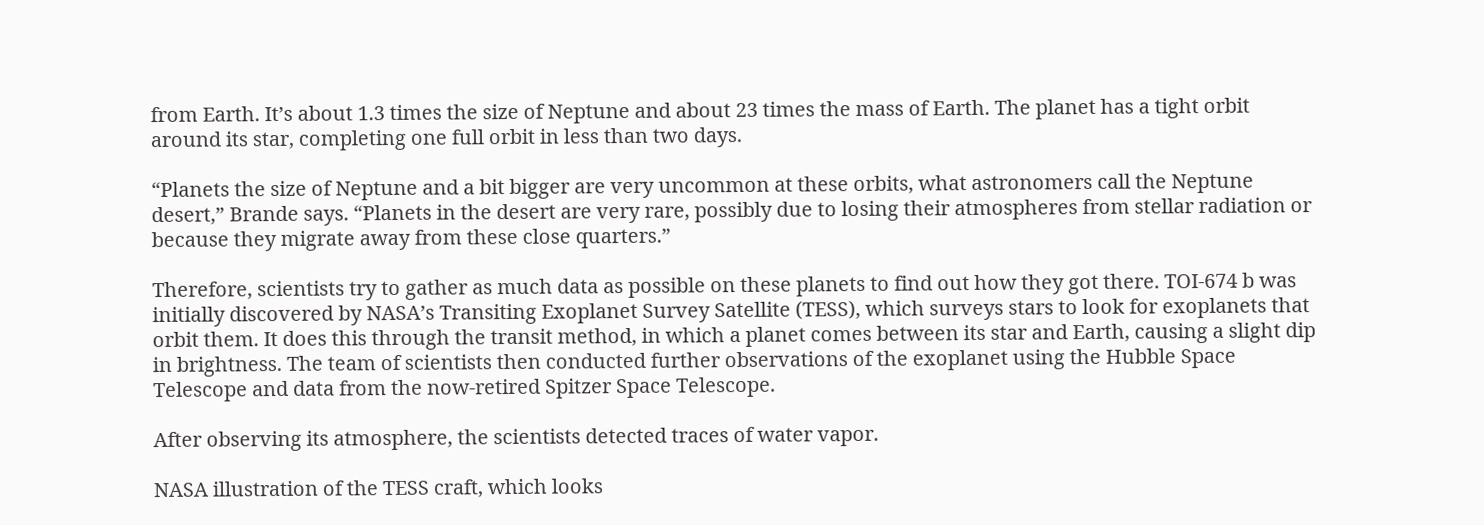from Earth. It’s about 1.3 times the size of Neptune and about 23 times the mass of Earth. The planet has a tight orbit around its star, completing one full orbit in less than two days.

“Planets the size of Neptune and a bit bigger are very uncommon at these orbits, what astronomers call the Neptune desert,” Brande says. “Planets in the desert are very rare, possibly due to losing their atmospheres from stellar radiation or because they migrate away from these close quarters.”

Therefore, scientists try to gather as much data as possible on these planets to find out how they got there. TOI-674 b was initially discovered by NASA’s Transiting Exoplanet Survey Satellite (TESS), which surveys stars to look for exoplanets that orbit them. It does this through the transit method, in which a planet comes between its star and Earth, causing a slight dip in brightness. The team of scientists then conducted further observations of the exoplanet using the Hubble Space Telescope and data from the now-retired Spitzer Space Telescope.

After observing its atmosphere, the scientists detected traces of water vapor.

NASA illustration of the TESS craft, which looks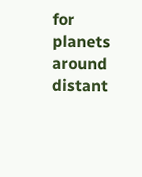for planets around distant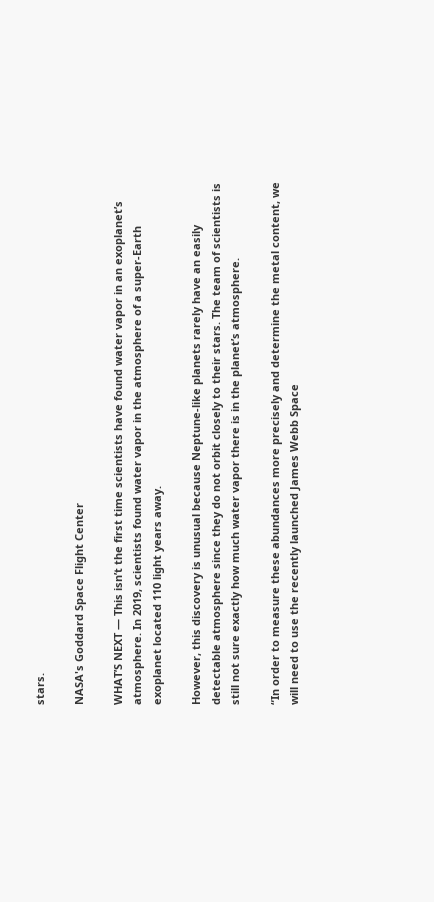stars.

NASA's Goddard Space Flight Center

WHAT’S NEXT — This isn’t the first time scientists have found water vapor in an exoplanet’s atmosphere. In 2019, scientists found water vapor in the atmosphere of a super-Earth exoplanet located 110 light years away.

However, this discovery is unusual because Neptune-like planets rarely have an easily detectable atmosphere since they do not orbit closely to their stars. The team of scientists is still not sure exactly how much water vapor there is in the planet’s atmosphere.

“In order to measure these abundances more precisely and determine the metal content, we will need to use the recently launched James Webb Space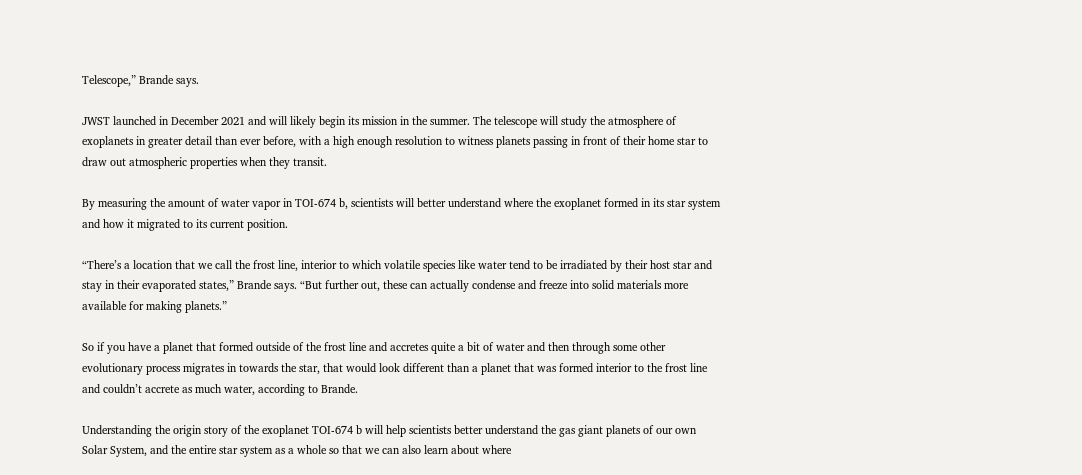Telescope,” Brande says.

JWST launched in December 2021 and will likely begin its mission in the summer. The telescope will study the atmosphere of exoplanets in greater detail than ever before, with a high enough resolution to witness planets passing in front of their home star to draw out atmospheric properties when they transit.

By measuring the amount of water vapor in TOI-674 b, scientists will better understand where the exoplanet formed in its star system and how it migrated to its current position.

“There’s a location that we call the frost line, interior to which volatile species like water tend to be irradiated by their host star and stay in their evaporated states,” Brande says. “But further out, these can actually condense and freeze into solid materials more available for making planets.”

So if you have a planet that formed outside of the frost line and accretes quite a bit of water and then through some other evolutionary process migrates in towards the star, that would look different than a planet that was formed interior to the frost line and couldn’t accrete as much water, according to Brande.

Understanding the origin story of the exoplanet TOI-674 b will help scientists better understand the gas giant planets of our own Solar System, and the entire star system as a whole so that we can also learn about where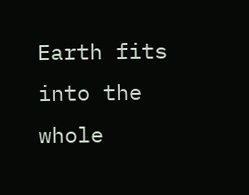Earth fits into the whole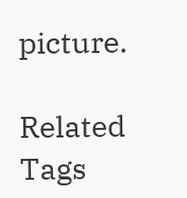picture.

Related Tags